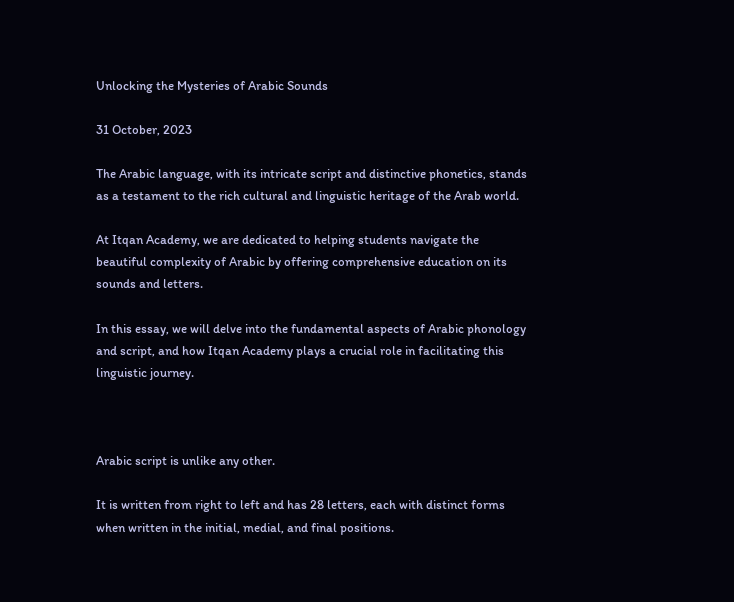Unlocking the Mysteries of Arabic Sounds

31 October, 2023

The Arabic language, with its intricate script and distinctive phonetics, stands as a testament to the rich cultural and linguistic heritage of the Arab world.

At Itqan Academy, we are dedicated to helping students navigate the beautiful complexity of Arabic by offering comprehensive education on its sounds and letters.

In this essay, we will delve into the fundamental aspects of Arabic phonology and script, and how Itqan Academy plays a crucial role in facilitating this linguistic journey.



Arabic script is unlike any other.

It is written from right to left and has 28 letters, each with distinct forms when written in the initial, medial, and final positions.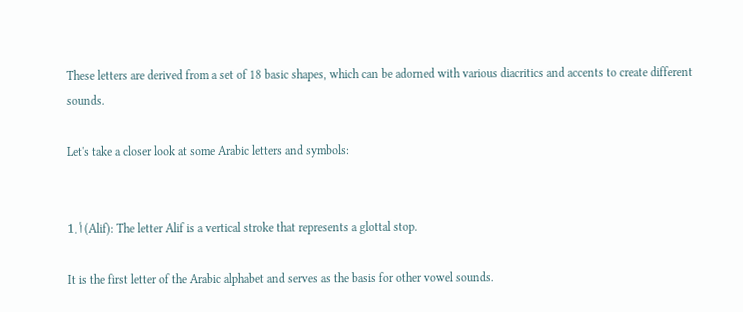These letters are derived from a set of 18 basic shapes, which can be adorned with various diacritics and accents to create different sounds.

Let's take a closer look at some Arabic letters and symbols:


1. أ (Alif): The letter Alif is a vertical stroke that represents a glottal stop.

It is the first letter of the Arabic alphabet and serves as the basis for other vowel sounds.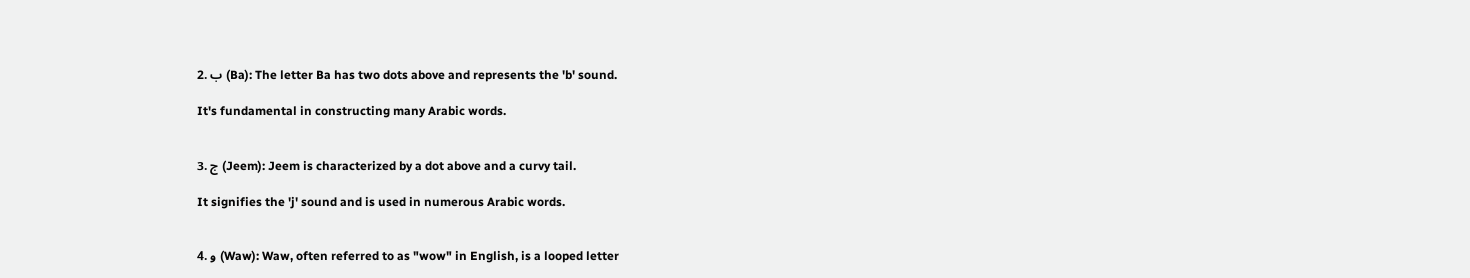2. ب (Ba): The letter Ba has two dots above and represents the 'b' sound.

It's fundamental in constructing many Arabic words.


3. ج (Jeem): Jeem is characterized by a dot above and a curvy tail.

It signifies the 'j' sound and is used in numerous Arabic words.


4. و (Waw): Waw, often referred to as "wow" in English, is a looped letter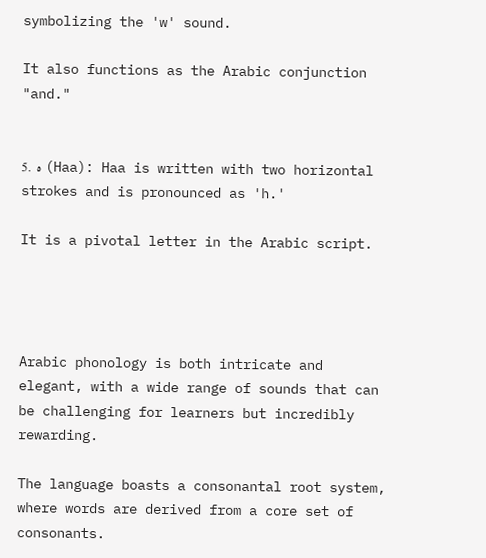symbolizing the 'w' sound.

It also functions as the Arabic conjunction "and."


5. ه (Haa): Haa is written with two horizontal strokes and is pronounced as 'h.'

It is a pivotal letter in the Arabic script.




Arabic phonology is both intricate and elegant, with a wide range of sounds that can be challenging for learners but incredibly rewarding.

The language boasts a consonantal root system, where words are derived from a core set of consonants.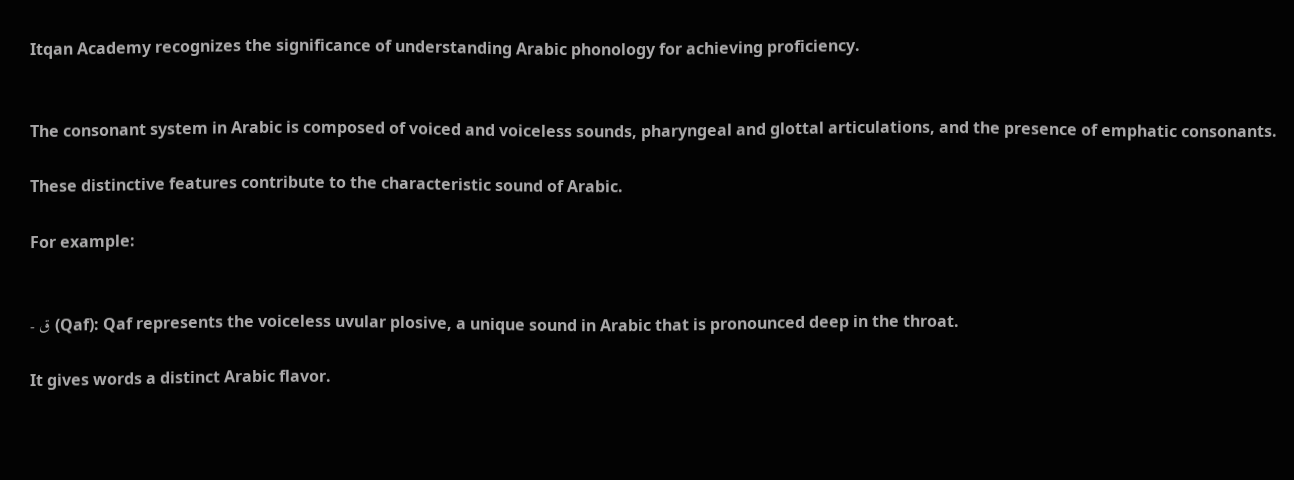Itqan Academy recognizes the significance of understanding Arabic phonology for achieving proficiency.


The consonant system in Arabic is composed of voiced and voiceless sounds, pharyngeal and glottal articulations, and the presence of emphatic consonants.

These distinctive features contribute to the characteristic sound of Arabic.

For example:


- ق (Qaf): Qaf represents the voiceless uvular plosive, a unique sound in Arabic that is pronounced deep in the throat.

It gives words a distinct Arabic flavor.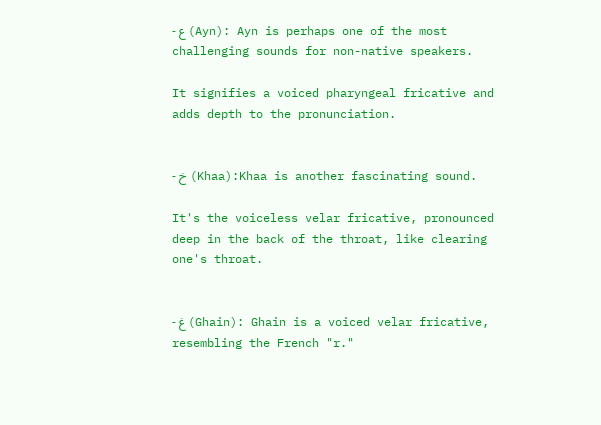- ع (Ayn): Ayn is perhaps one of the most challenging sounds for non-native speakers.

It signifies a voiced pharyngeal fricative and adds depth to the pronunciation.


- خ (Khaa):Khaa is another fascinating sound.

It's the voiceless velar fricative, pronounced deep in the back of the throat, like clearing one's throat.


- غ (Ghain): Ghain is a voiced velar fricative, resembling the French "r."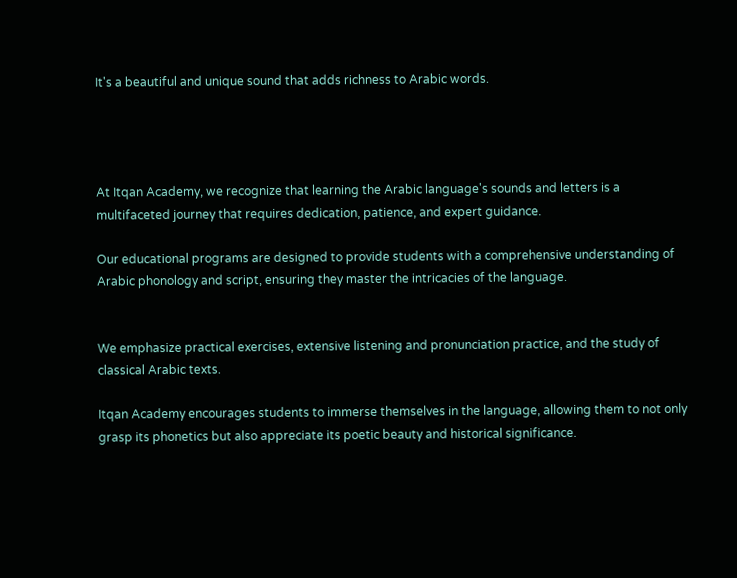It's a beautiful and unique sound that adds richness to Arabic words.




At Itqan Academy, we recognize that learning the Arabic language's sounds and letters is a multifaceted journey that requires dedication, patience, and expert guidance.

Our educational programs are designed to provide students with a comprehensive understanding of Arabic phonology and script, ensuring they master the intricacies of the language.


We emphasize practical exercises, extensive listening and pronunciation practice, and the study of classical Arabic texts.

Itqan Academy encourages students to immerse themselves in the language, allowing them to not only grasp its phonetics but also appreciate its poetic beauty and historical significance.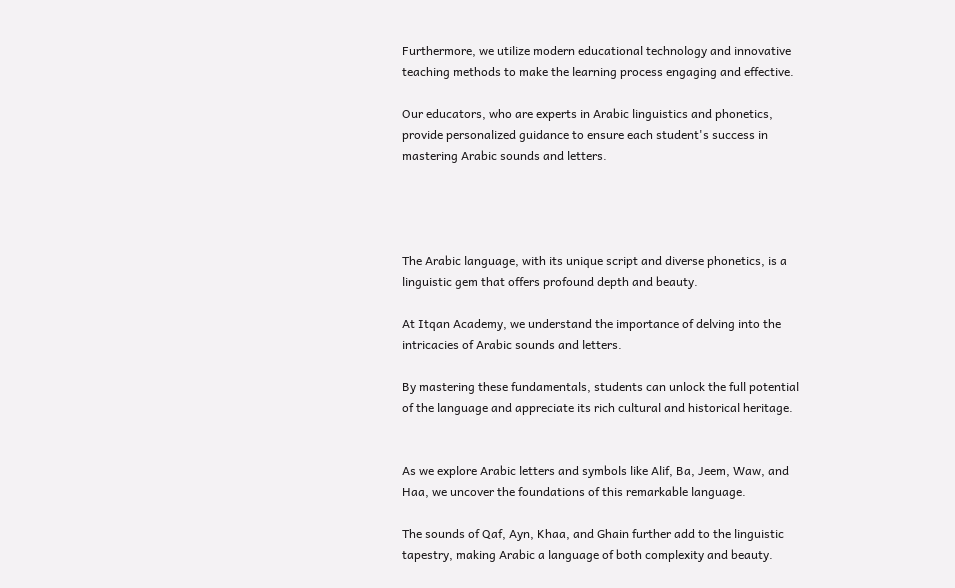Furthermore, we utilize modern educational technology and innovative teaching methods to make the learning process engaging and effective.

Our educators, who are experts in Arabic linguistics and phonetics, provide personalized guidance to ensure each student's success in mastering Arabic sounds and letters.




The Arabic language, with its unique script and diverse phonetics, is a linguistic gem that offers profound depth and beauty.

At Itqan Academy, we understand the importance of delving into the intricacies of Arabic sounds and letters.

By mastering these fundamentals, students can unlock the full potential of the language and appreciate its rich cultural and historical heritage.


As we explore Arabic letters and symbols like Alif, Ba, Jeem, Waw, and Haa, we uncover the foundations of this remarkable language.

The sounds of Qaf, Ayn, Khaa, and Ghain further add to the linguistic tapestry, making Arabic a language of both complexity and beauty.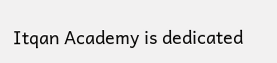Itqan Academy is dedicated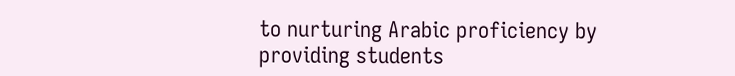to nurturing Arabic proficiency by providing students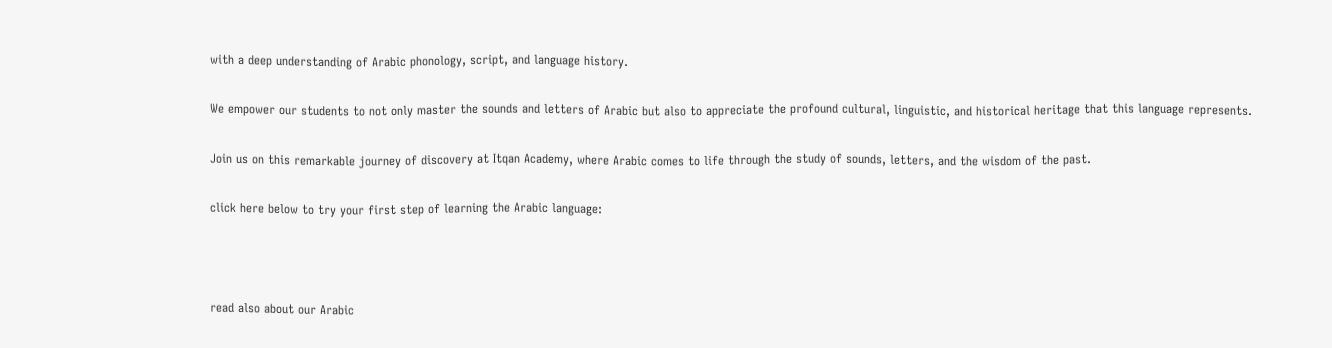with a deep understanding of Arabic phonology, script, and language history.

We empower our students to not only master the sounds and letters of Arabic but also to appreciate the profound cultural, linguistic, and historical heritage that this language represents.

Join us on this remarkable journey of discovery at Itqan Academy, where Arabic comes to life through the study of sounds, letters, and the wisdom of the past.

click here below to try your first step of learning the Arabic language:



read also about our Arabic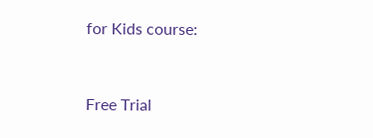for Kids course:


Free Trial